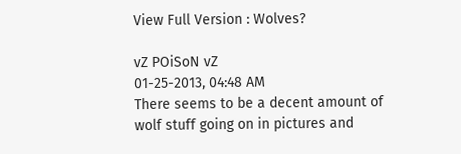View Full Version : Wolves?

vZ POiSoN vZ
01-25-2013, 04:48 AM
There seems to be a decent amount of wolf stuff going on in pictures and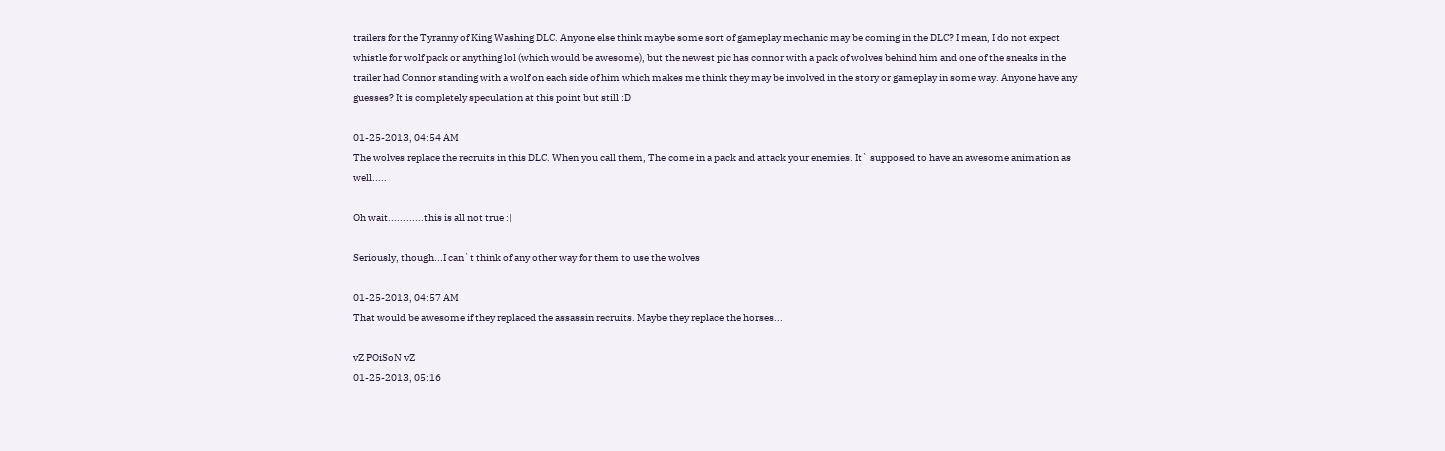trailers for the Tyranny of King Washing DLC. Anyone else think maybe some sort of gameplay mechanic may be coming in the DLC? I mean, I do not expect whistle for wolf pack or anything lol (which would be awesome), but the newest pic has connor with a pack of wolves behind him and one of the sneaks in the trailer had Connor standing with a wolf on each side of him which makes me think they may be involved in the story or gameplay in some way. Anyone have any guesses? It is completely speculation at this point but still :D

01-25-2013, 04:54 AM
The wolves replace the recruits in this DLC. When you call them, The come in a pack and attack your enemies. It` supposed to have an awesome animation as well.....

Oh wait............this is all not true :|

Seriously, though...I can`t think of any other way for them to use the wolves

01-25-2013, 04:57 AM
That would be awesome if they replaced the assassin recruits. Maybe they replace the horses...

vZ POiSoN vZ
01-25-2013, 05:16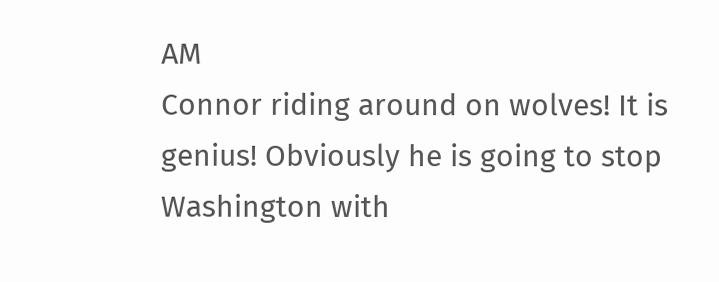AM
Connor riding around on wolves! It is genius! Obviously he is going to stop Washington with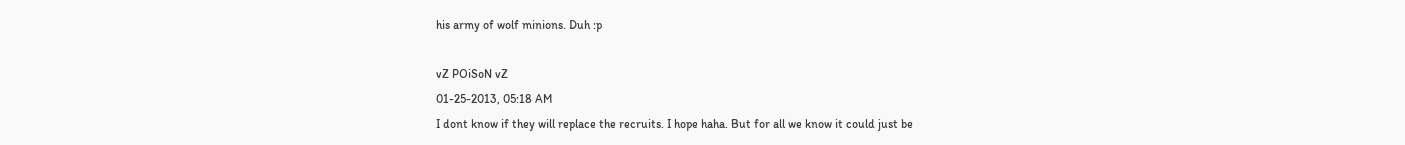his army of wolf minions. Duh :p

vZ POiSoN vZ
01-25-2013, 05:18 AM
I dont know if they will replace the recruits. I hope haha. But for all we know it could just be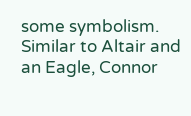some symbolism. Similar to Altair and an Eagle, Connor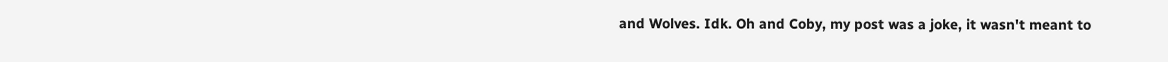and Wolves. Idk. Oh and Coby, my post was a joke, it wasn't meant to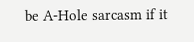be A-Hole sarcasm if it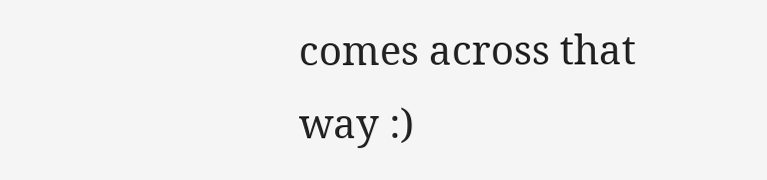comes across that way :)